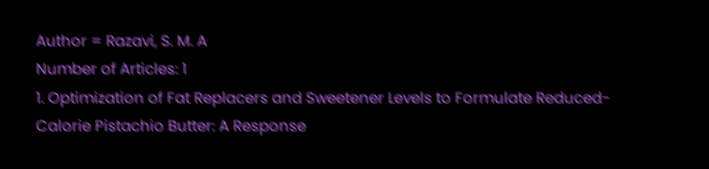Author = Razavi, S. M. A
Number of Articles: 1
1. Optimization of Fat Replacers and Sweetener Levels to Formulate Reduced- Calorie Pistachio Butter: A Response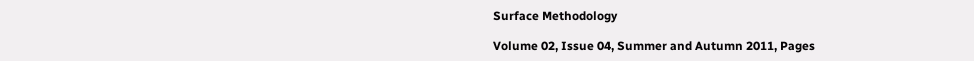Surface Methodology

Volume 02, Issue 04, Summer and Autumn 2011, Pages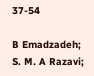37-54

B Emadzadeh; S. M. A Razavi;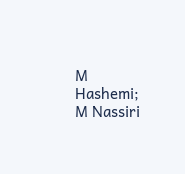M Hashemi; M Nassiri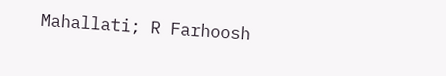Mahallati; R Farhoosh